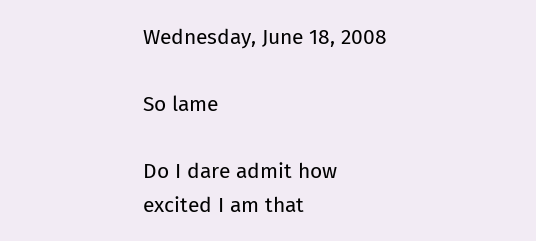Wednesday, June 18, 2008

So lame

Do I dare admit how excited I am that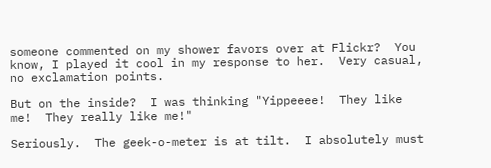someone commented on my shower favors over at Flickr?  You know, I played it cool in my response to her.  Very casual, no exclamation points.

But on the inside?  I was thinking "Yippeeee!  They like me!  They really like me!"

Seriously.  The geek-o-meter is at tilt.  I absolutely must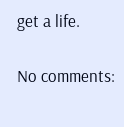get a life.

No comments: